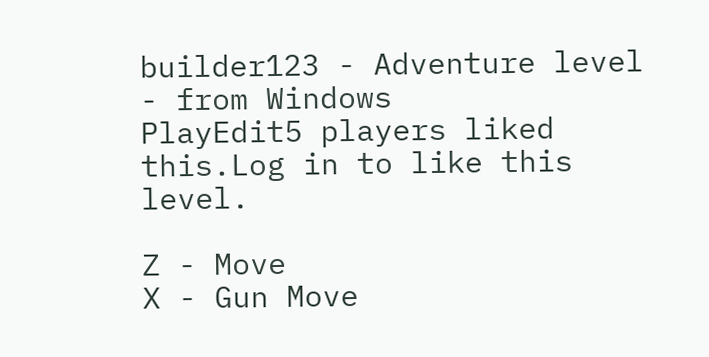builder123 - Adventure level - from Windows
PlayEdit5 players liked this.Log in to like this level.

Z - Move
X - Gun Move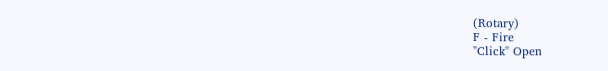(Rotary)
F - Fire
"Click" Open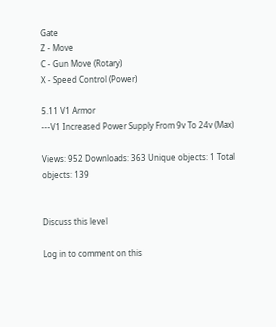Gate
Z - Move
C - Gun Move (Rotary)
X - Speed Control (Power)

5.11 V1 Armor
---V1 Increased Power Supply From 9v To 24v (Max)

Views: 952 Downloads: 363 Unique objects: 1 Total objects: 139


Discuss this level

Log in to comment on this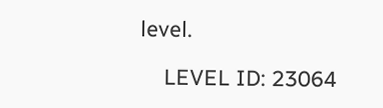level.

    LEVEL ID: 23064